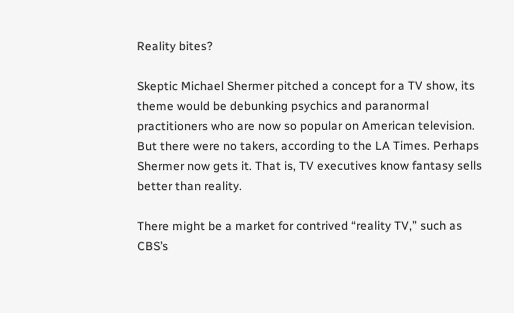Reality bites?

Skeptic Michael Shermer pitched a concept for a TV show, its theme would be debunking psychics and paranormal practitioners who are now so popular on American television. But there were no takers, according to the LA Times. Perhaps Shermer now gets it. That is, TV executives know fantasy sells better than reality.

There might be a market for contrived “reality TV,” such as CBS’s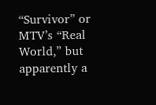“Survivor” or MTV’s “Real World,” but apparently a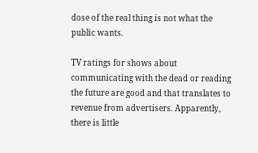dose of the real thing is not what the public wants.

TV ratings for shows about communicating with the dead or reading the future are good and that translates to revenue from advertisers. Apparently, there is little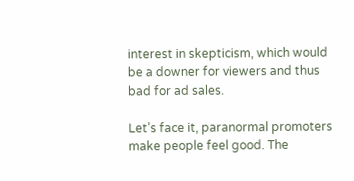interest in skepticism, which would be a downer for viewers and thus bad for ad sales.

Let’s face it, paranormal promoters make people feel good. The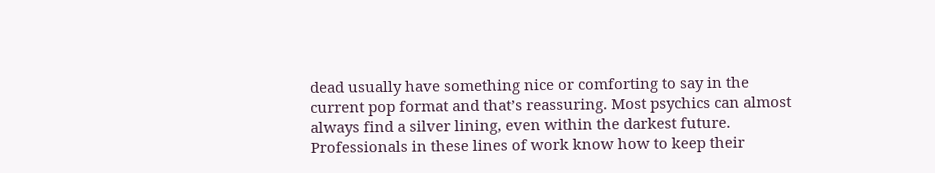dead usually have something nice or comforting to say in the current pop format and that’s reassuring. Most psychics can almost always find a silver lining, even within the darkest future. Professionals in these lines of work know how to keep their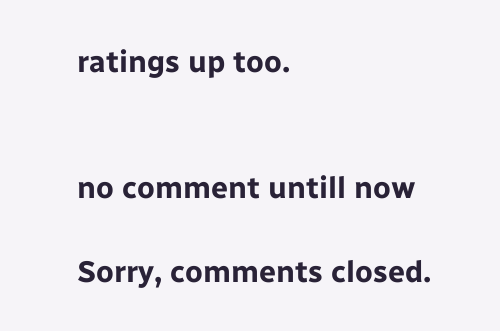ratings up too.


no comment untill now

Sorry, comments closed.